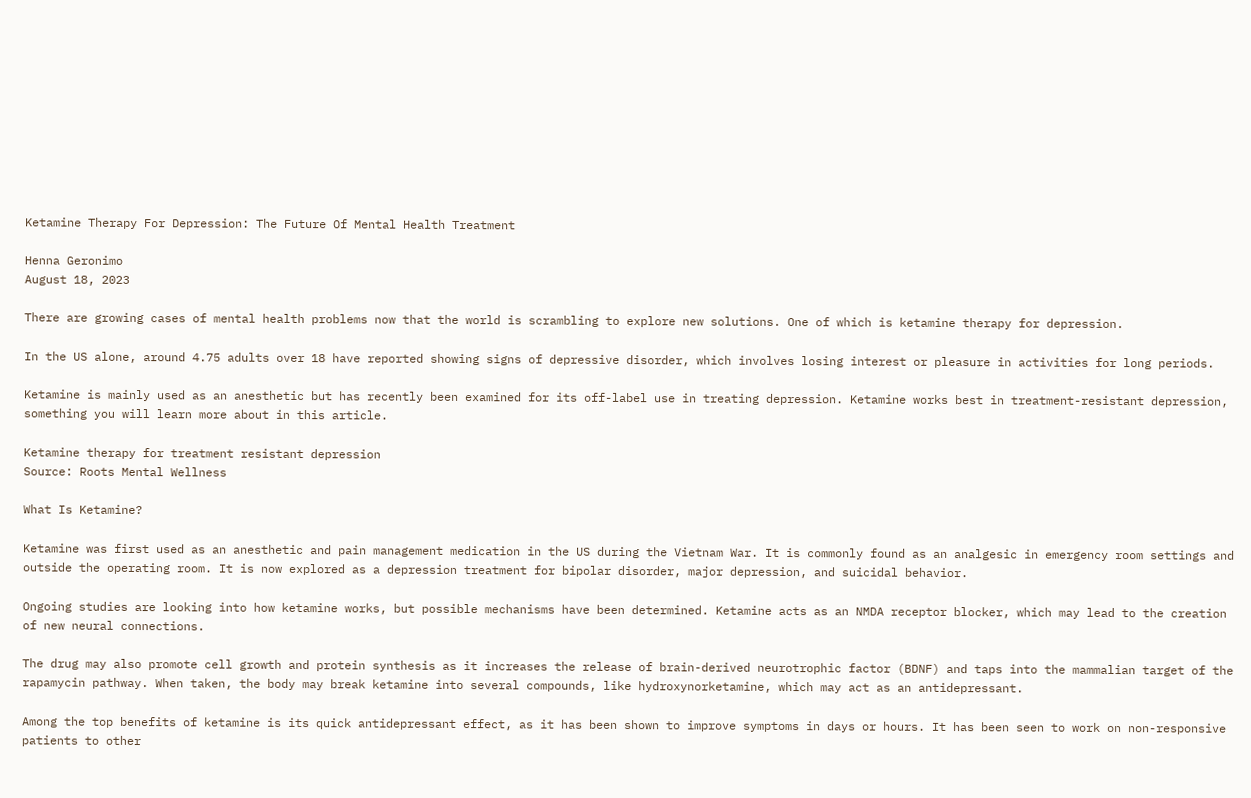Ketamine Therapy For Depression: The Future Of Mental Health Treatment

Henna Geronimo
August 18, 2023

There are growing cases of mental health problems now that the world is scrambling to explore new solutions. One of which is ketamine therapy for depression.

In the US alone, around 4.75 adults over 18 have reported showing signs of depressive disorder, which involves losing interest or pleasure in activities for long periods.

Ketamine is mainly used as an anesthetic but has recently been examined for its off-label use in treating depression. Ketamine works best in treatment-resistant depression, something you will learn more about in this article.

Ketamine therapy for treatment resistant depression
Source: Roots Mental Wellness

What Is Ketamine?

Ketamine was first used as an anesthetic and pain management medication in the US during the Vietnam War. It is commonly found as an analgesic in emergency room settings and outside the operating room. It is now explored as a depression treatment for bipolar disorder, major depression, and suicidal behavior.

Ongoing studies are looking into how ketamine works, but possible mechanisms have been determined. Ketamine acts as an NMDA receptor blocker, which may lead to the creation of new neural connections.

The drug may also promote cell growth and protein synthesis as it increases the release of brain-derived neurotrophic factor (BDNF) and taps into the mammalian target of the rapamycin pathway. When taken, the body may break ketamine into several compounds, like hydroxynorketamine, which may act as an antidepressant.

Among the top benefits of ketamine is its quick antidepressant effect, as it has been shown to improve symptoms in days or hours. It has been seen to work on non-responsive patients to other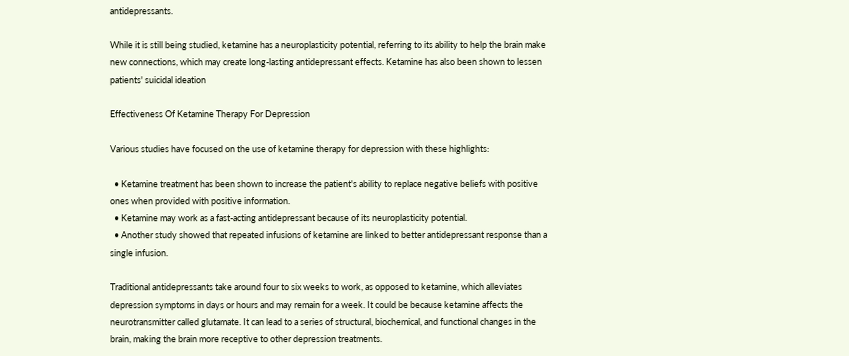antidepressants.

While it is still being studied, ketamine has a neuroplasticity potential, referring to its ability to help the brain make new connections, which may create long-lasting antidepressant effects. Ketamine has also been shown to lessen patients' suicidal ideation

Effectiveness Of Ketamine Therapy For Depression

Various studies have focused on the use of ketamine therapy for depression with these highlights:

  • Ketamine treatment has been shown to increase the patient's ability to replace negative beliefs with positive ones when provided with positive information.
  • Ketamine may work as a fast-acting antidepressant because of its neuroplasticity potential.
  • Another study showed that repeated infusions of ketamine are linked to better antidepressant response than a single infusion.

Traditional antidepressants take around four to six weeks to work, as opposed to ketamine, which alleviates depression symptoms in days or hours and may remain for a week. It could be because ketamine affects the neurotransmitter called glutamate. It can lead to a series of structural, biochemical, and functional changes in the brain, making the brain more receptive to other depression treatments.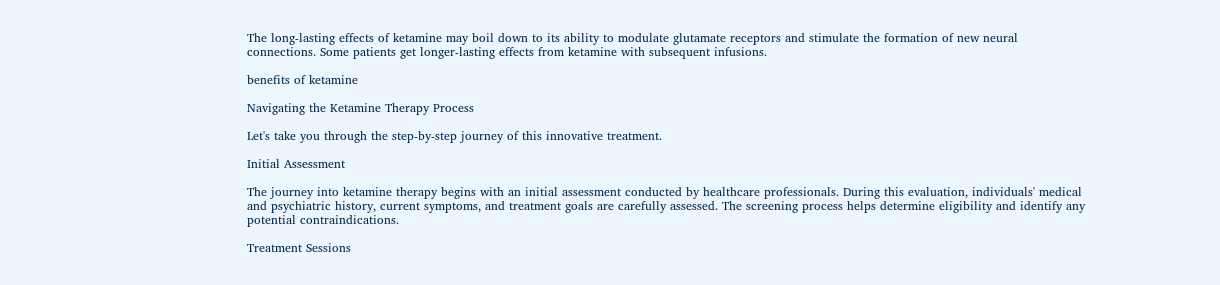The long-lasting effects of ketamine may boil down to its ability to modulate glutamate receptors and stimulate the formation of new neural connections. Some patients get longer-lasting effects from ketamine with subsequent infusions.

benefits of ketamine

Navigating the Ketamine Therapy Process

Let's take you through the step-by-step journey of this innovative treatment.

Initial Assessment

The journey into ketamine therapy begins with an initial assessment conducted by healthcare professionals. During this evaluation, individuals' medical and psychiatric history, current symptoms, and treatment goals are carefully assessed. The screening process helps determine eligibility and identify any potential contraindications.

Treatment Sessions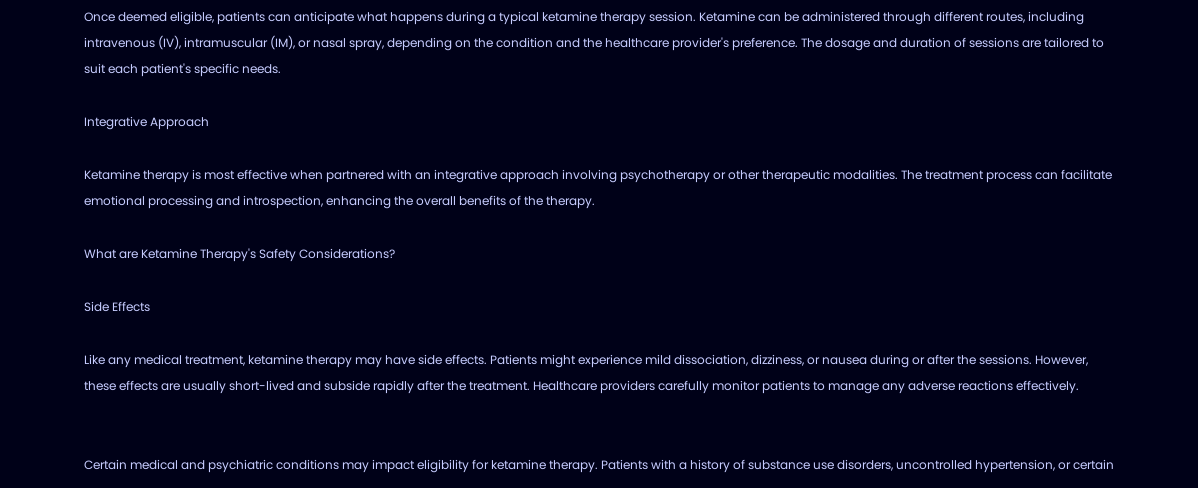Once deemed eligible, patients can anticipate what happens during a typical ketamine therapy session. Ketamine can be administered through different routes, including intravenous (IV), intramuscular (IM), or nasal spray, depending on the condition and the healthcare provider's preference. The dosage and duration of sessions are tailored to suit each patient's specific needs.

Integrative Approach

Ketamine therapy is most effective when partnered with an integrative approach involving psychotherapy or other therapeutic modalities. The treatment process can facilitate emotional processing and introspection, enhancing the overall benefits of the therapy.

What are Ketamine Therapy's Safety Considerations?

Side Effects

Like any medical treatment, ketamine therapy may have side effects. Patients might experience mild dissociation, dizziness, or nausea during or after the sessions. However, these effects are usually short-lived and subside rapidly after the treatment. Healthcare providers carefully monitor patients to manage any adverse reactions effectively.


Certain medical and psychiatric conditions may impact eligibility for ketamine therapy. Patients with a history of substance use disorders, uncontrolled hypertension, or certain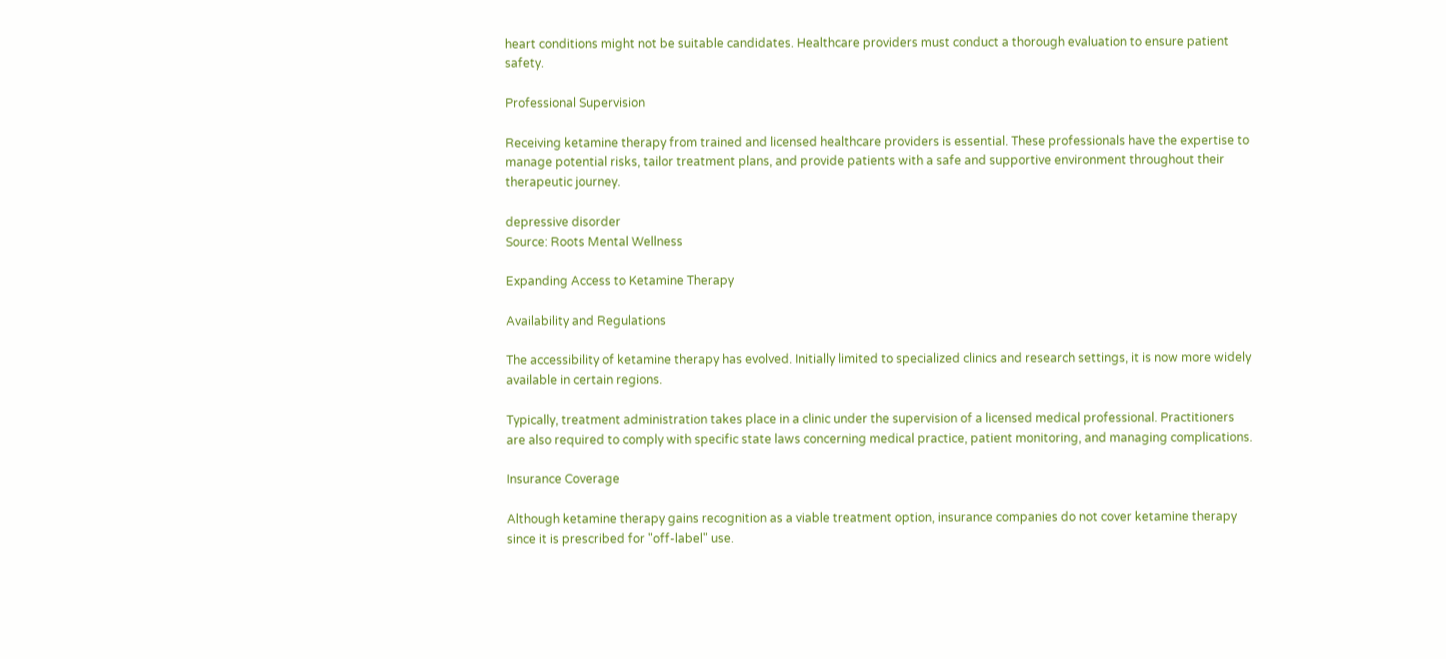heart conditions might not be suitable candidates. Healthcare providers must conduct a thorough evaluation to ensure patient safety.

Professional Supervision

Receiving ketamine therapy from trained and licensed healthcare providers is essential. These professionals have the expertise to manage potential risks, tailor treatment plans, and provide patients with a safe and supportive environment throughout their therapeutic journey.

depressive disorder
Source: Roots Mental Wellness

Expanding Access to Ketamine Therapy

Availability and Regulations

The accessibility of ketamine therapy has evolved. Initially limited to specialized clinics and research settings, it is now more widely available in certain regions.

Typically, treatment administration takes place in a clinic under the supervision of a licensed medical professional. Practitioners are also required to comply with specific state laws concerning medical practice, patient monitoring, and managing complications.

Insurance Coverage

Although ketamine therapy gains recognition as a viable treatment option, insurance companies do not cover ketamine therapy since it is prescribed for "off-label" use.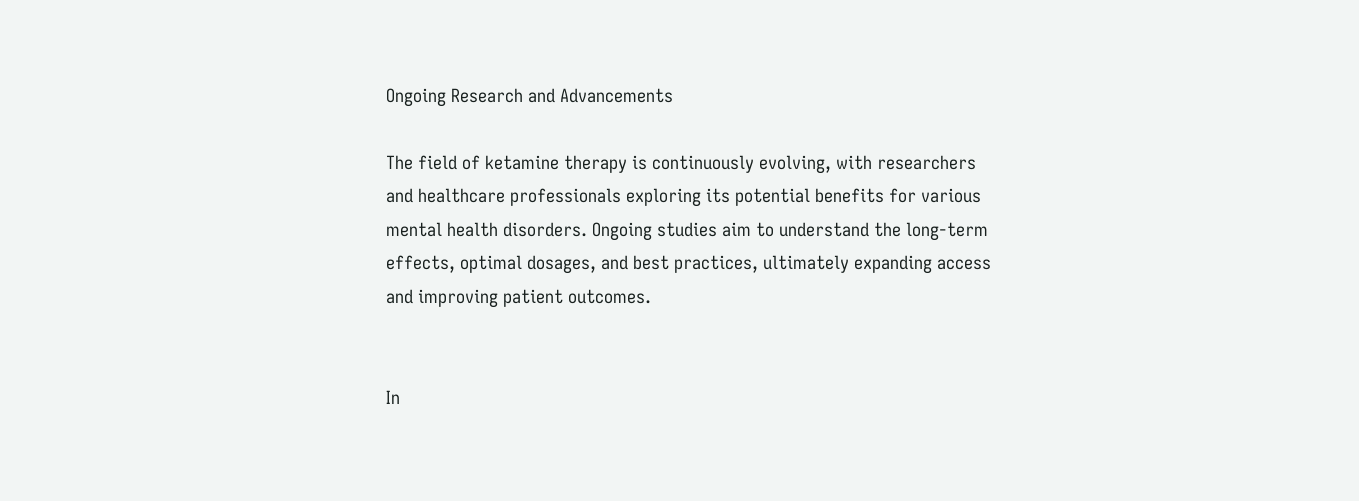Ongoing Research and Advancements

The field of ketamine therapy is continuously evolving, with researchers and healthcare professionals exploring its potential benefits for various mental health disorders. Ongoing studies aim to understand the long-term effects, optimal dosages, and best practices, ultimately expanding access and improving patient outcomes.


In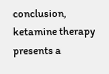conclusion, ketamine therapy presents a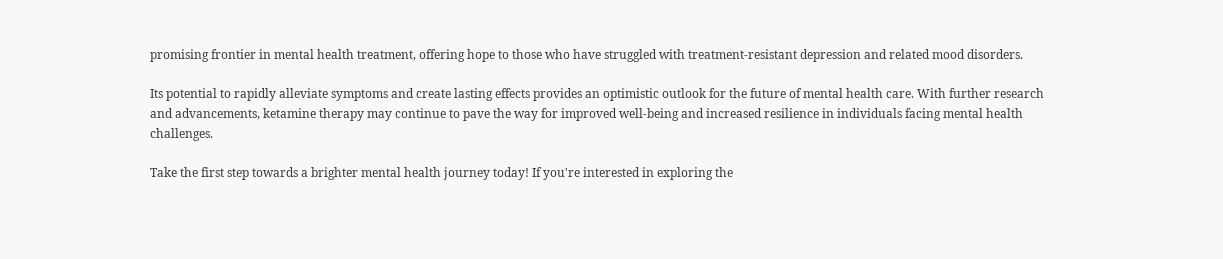promising frontier in mental health treatment, offering hope to those who have struggled with treatment-resistant depression and related mood disorders.

Its potential to rapidly alleviate symptoms and create lasting effects provides an optimistic outlook for the future of mental health care. With further research and advancements, ketamine therapy may continue to pave the way for improved well-being and increased resilience in individuals facing mental health challenges.

Take the first step towards a brighter mental health journey today! If you're interested in exploring the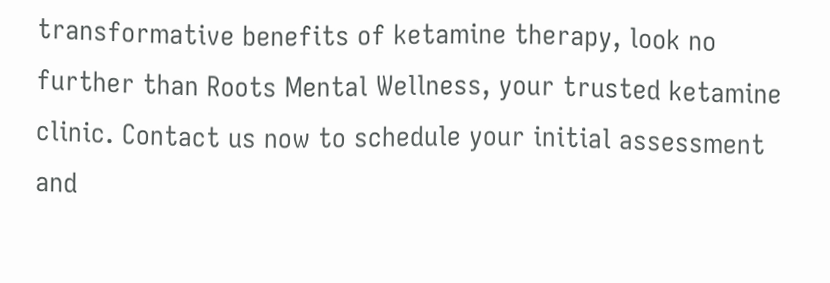transformative benefits of ketamine therapy, look no further than Roots Mental Wellness, your trusted ketamine clinic. Contact us now to schedule your initial assessment and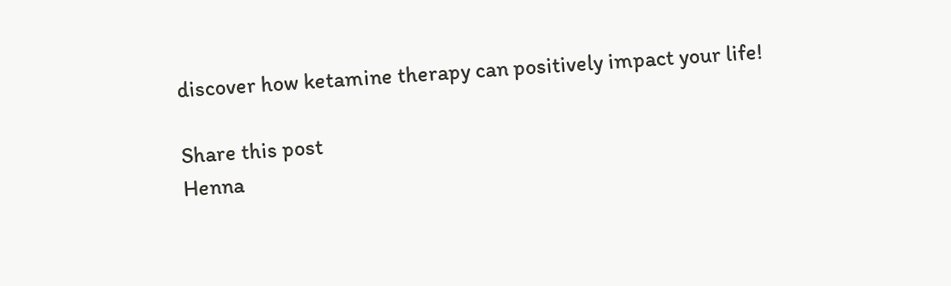discover how ketamine therapy can positively impact your life!

Share this post
Henna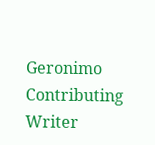Geronimo
Contributing Writer